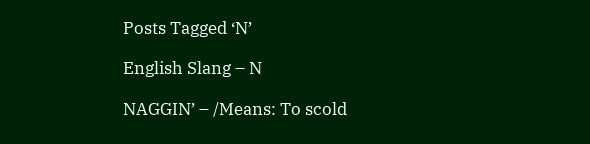Posts Tagged ‘N’

English Slang – N

NAGGIN’ – /Means: To scold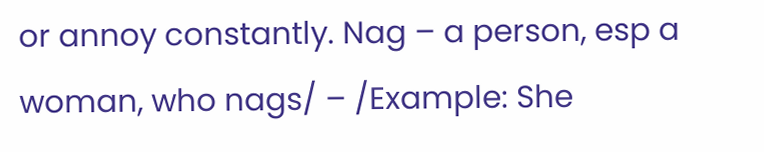or annoy constantly. Nag – a person, esp a woman, who nags/ – /Example: She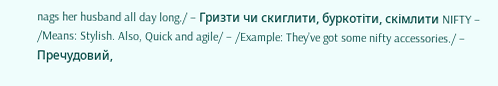nags her husband all day long./ – Гризти чи скиглити, буркотіти, скімлити NIFTY – /Means: Stylish. Also, Quick and agile/ – /Example: They’ve got some nifty accessories./ – Пречудовий,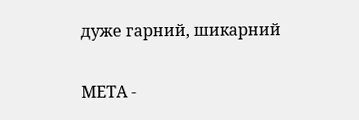дуже гарний, шикарний

МЕТА -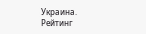Украина. Рейтинг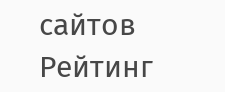сайтов Рейтинг